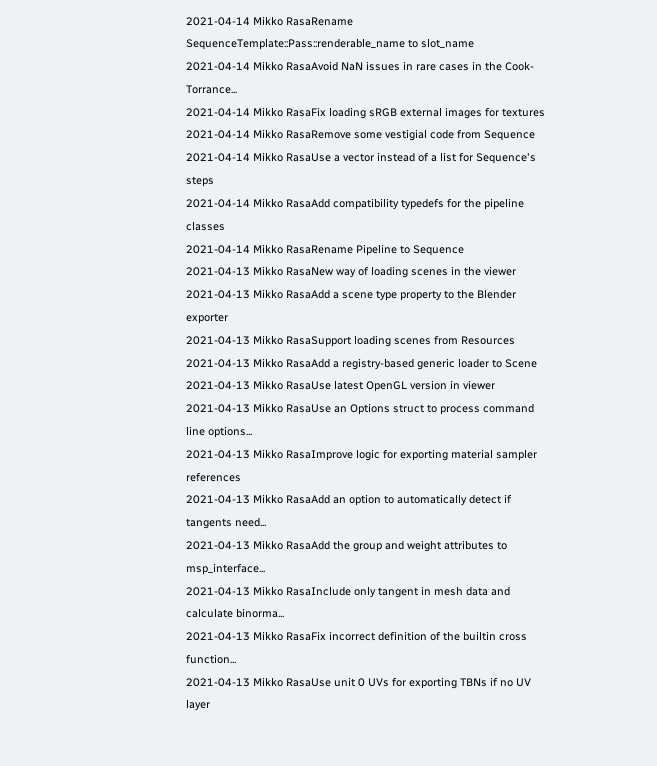2021-04-14 Mikko RasaRename SequenceTemplate::Pass::renderable_name to slot_name
2021-04-14 Mikko RasaAvoid NaN issues in rare cases in the Cook-Torrance...
2021-04-14 Mikko RasaFix loading sRGB external images for textures
2021-04-14 Mikko RasaRemove some vestigial code from Sequence
2021-04-14 Mikko RasaUse a vector instead of a list for Sequence's steps
2021-04-14 Mikko RasaAdd compatibility typedefs for the pipeline classes
2021-04-14 Mikko RasaRename Pipeline to Sequence
2021-04-13 Mikko RasaNew way of loading scenes in the viewer
2021-04-13 Mikko RasaAdd a scene type property to the Blender exporter
2021-04-13 Mikko RasaSupport loading scenes from Resources
2021-04-13 Mikko RasaAdd a registry-based generic loader to Scene
2021-04-13 Mikko RasaUse latest OpenGL version in viewer
2021-04-13 Mikko RasaUse an Options struct to process command line options...
2021-04-13 Mikko RasaImprove logic for exporting material sampler references
2021-04-13 Mikko RasaAdd an option to automatically detect if tangents need...
2021-04-13 Mikko RasaAdd the group and weight attributes to msp_interface...
2021-04-13 Mikko RasaInclude only tangent in mesh data and calculate binorma...
2021-04-13 Mikko RasaFix incorrect definition of the builtin cross function...
2021-04-13 Mikko RasaUse unit 0 UVs for exporting TBNs if no UV layer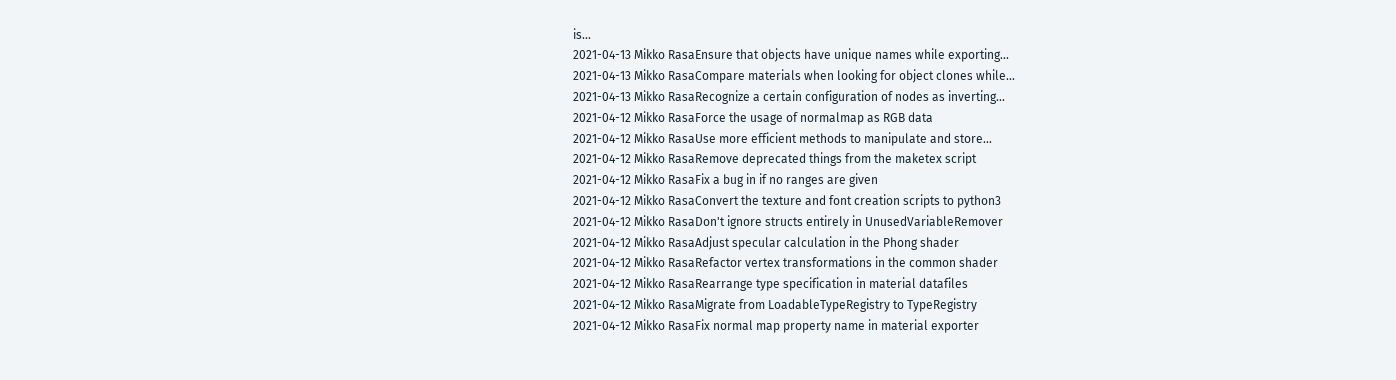is...
2021-04-13 Mikko RasaEnsure that objects have unique names while exporting...
2021-04-13 Mikko RasaCompare materials when looking for object clones while...
2021-04-13 Mikko RasaRecognize a certain configuration of nodes as inverting...
2021-04-12 Mikko RasaForce the usage of normalmap as RGB data
2021-04-12 Mikko RasaUse more efficient methods to manipulate and store...
2021-04-12 Mikko RasaRemove deprecated things from the maketex script
2021-04-12 Mikko RasaFix a bug in if no ranges are given
2021-04-12 Mikko RasaConvert the texture and font creation scripts to python3
2021-04-12 Mikko RasaDon't ignore structs entirely in UnusedVariableRemover
2021-04-12 Mikko RasaAdjust specular calculation in the Phong shader
2021-04-12 Mikko RasaRefactor vertex transformations in the common shader
2021-04-12 Mikko RasaRearrange type specification in material datafiles
2021-04-12 Mikko RasaMigrate from LoadableTypeRegistry to TypeRegistry
2021-04-12 Mikko RasaFix normal map property name in material exporter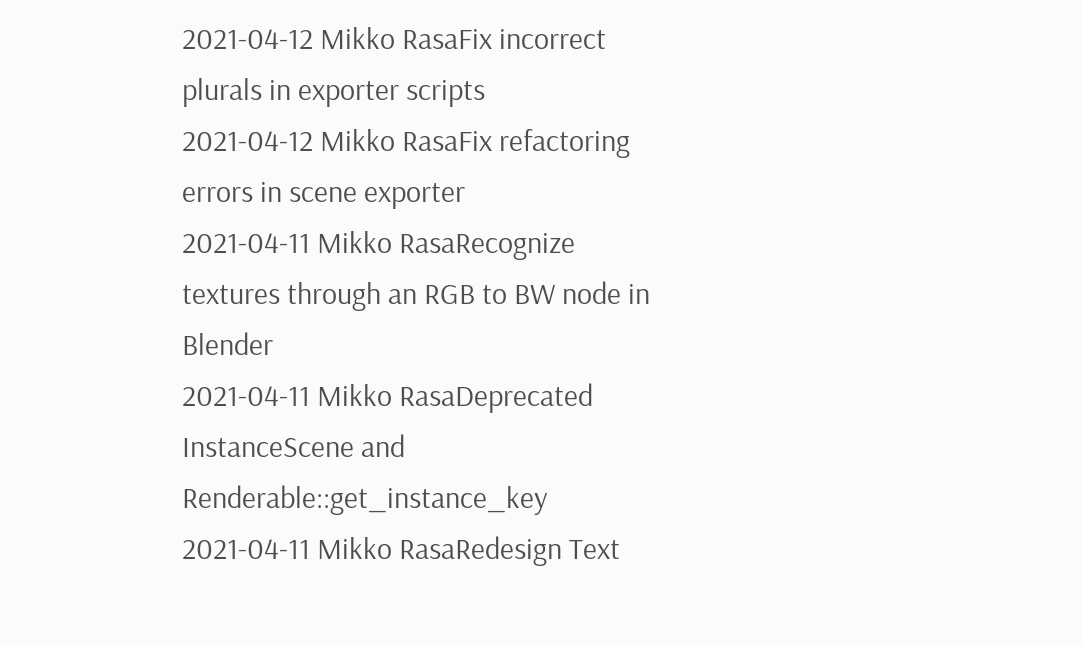2021-04-12 Mikko RasaFix incorrect plurals in exporter scripts
2021-04-12 Mikko RasaFix refactoring errors in scene exporter
2021-04-11 Mikko RasaRecognize textures through an RGB to BW node in Blender
2021-04-11 Mikko RasaDeprecated InstanceScene and Renderable::get_instance_key
2021-04-11 Mikko RasaRedesign Text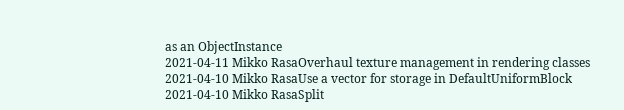as an ObjectInstance
2021-04-11 Mikko RasaOverhaul texture management in rendering classes
2021-04-10 Mikko RasaUse a vector for storage in DefaultUniformBlock
2021-04-10 Mikko RasaSplit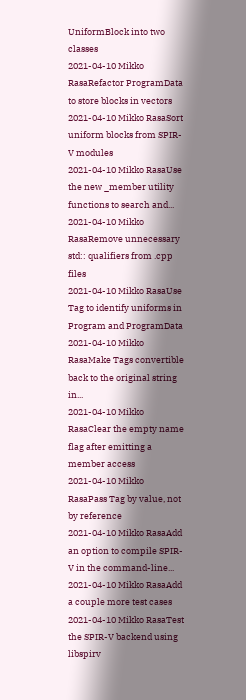UniformBlock into two classes
2021-04-10 Mikko RasaRefactor ProgramData to store blocks in vectors
2021-04-10 Mikko RasaSort uniform blocks from SPIR-V modules
2021-04-10 Mikko RasaUse the new _member utility functions to search and...
2021-04-10 Mikko RasaRemove unnecessary std:: qualifiers from .cpp files
2021-04-10 Mikko RasaUse Tag to identify uniforms in Program and ProgramData
2021-04-10 Mikko RasaMake Tags convertible back to the original string in...
2021-04-10 Mikko RasaClear the empty name flag after emitting a member access
2021-04-10 Mikko RasaPass Tag by value, not by reference
2021-04-10 Mikko RasaAdd an option to compile SPIR-V in the command-line...
2021-04-10 Mikko RasaAdd a couple more test cases
2021-04-10 Mikko RasaTest the SPIR-V backend using libspirv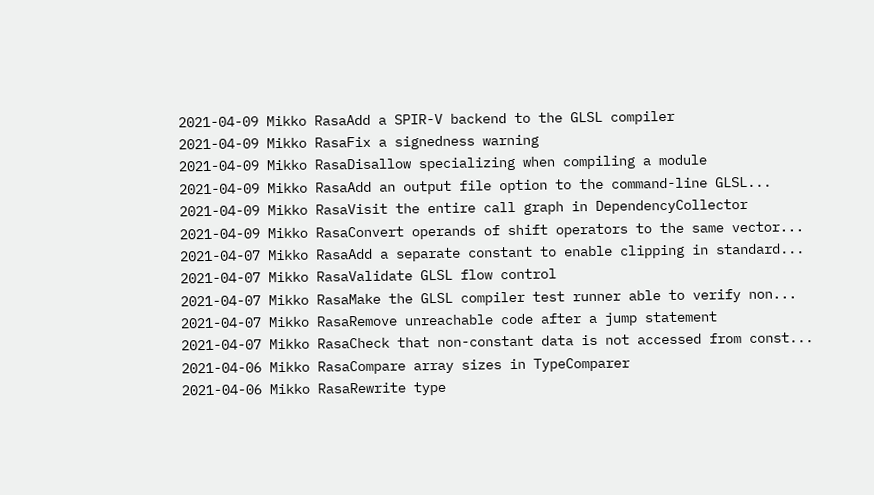2021-04-09 Mikko RasaAdd a SPIR-V backend to the GLSL compiler
2021-04-09 Mikko RasaFix a signedness warning
2021-04-09 Mikko RasaDisallow specializing when compiling a module
2021-04-09 Mikko RasaAdd an output file option to the command-line GLSL...
2021-04-09 Mikko RasaVisit the entire call graph in DependencyCollector
2021-04-09 Mikko RasaConvert operands of shift operators to the same vector...
2021-04-07 Mikko RasaAdd a separate constant to enable clipping in standard...
2021-04-07 Mikko RasaValidate GLSL flow control
2021-04-07 Mikko RasaMake the GLSL compiler test runner able to verify non...
2021-04-07 Mikko RasaRemove unreachable code after a jump statement
2021-04-07 Mikko RasaCheck that non-constant data is not accessed from const...
2021-04-06 Mikko RasaCompare array sizes in TypeComparer
2021-04-06 Mikko RasaRewrite type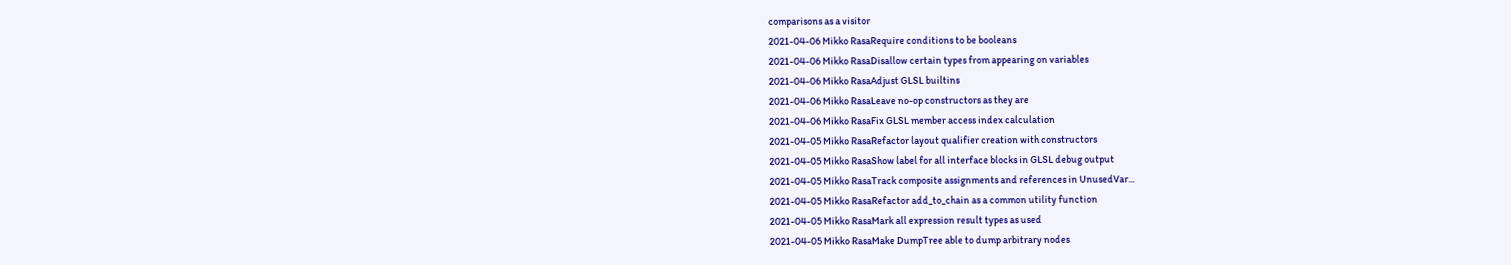comparisons as a visitor
2021-04-06 Mikko RasaRequire conditions to be booleans
2021-04-06 Mikko RasaDisallow certain types from appearing on variables
2021-04-06 Mikko RasaAdjust GLSL builtins
2021-04-06 Mikko RasaLeave no-op constructors as they are
2021-04-06 Mikko RasaFix GLSL member access index calculation
2021-04-05 Mikko RasaRefactor layout qualifier creation with constructors
2021-04-05 Mikko RasaShow label for all interface blocks in GLSL debug output
2021-04-05 Mikko RasaTrack composite assignments and references in UnusedVar...
2021-04-05 Mikko RasaRefactor add_to_chain as a common utility function
2021-04-05 Mikko RasaMark all expression result types as used
2021-04-05 Mikko RasaMake DumpTree able to dump arbitrary nodes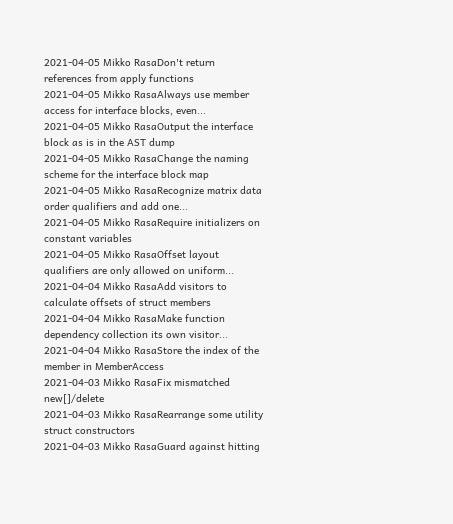2021-04-05 Mikko RasaDon't return references from apply functions
2021-04-05 Mikko RasaAlways use member access for interface blocks, even...
2021-04-05 Mikko RasaOutput the interface block as is in the AST dump
2021-04-05 Mikko RasaChange the naming scheme for the interface block map
2021-04-05 Mikko RasaRecognize matrix data order qualifiers and add one...
2021-04-05 Mikko RasaRequire initializers on constant variables
2021-04-05 Mikko RasaOffset layout qualifiers are only allowed on uniform...
2021-04-04 Mikko RasaAdd visitors to calculate offsets of struct members
2021-04-04 Mikko RasaMake function dependency collection its own visitor...
2021-04-04 Mikko RasaStore the index of the member in MemberAccess
2021-04-03 Mikko RasaFix mismatched new[]/delete
2021-04-03 Mikko RasaRearrange some utility struct constructors
2021-04-03 Mikko RasaGuard against hitting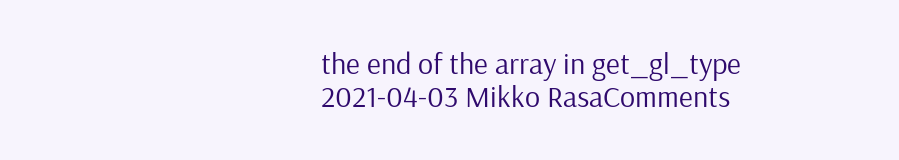the end of the array in get_gl_type
2021-04-03 Mikko RasaComments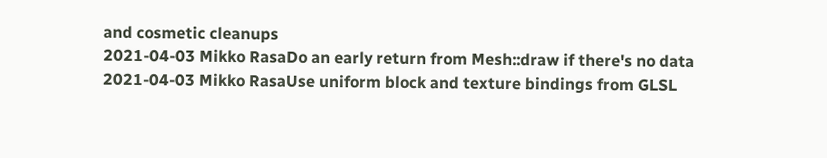and cosmetic cleanups
2021-04-03 Mikko RasaDo an early return from Mesh::draw if there's no data
2021-04-03 Mikko RasaUse uniform block and texture bindings from GLSL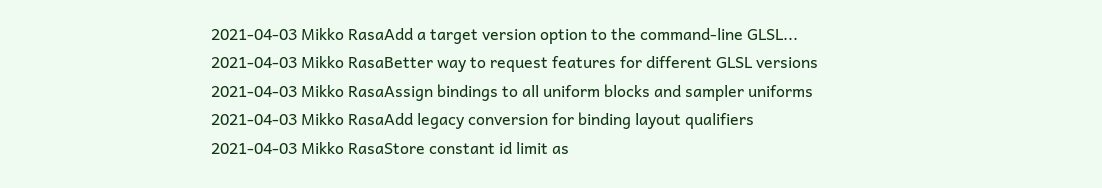2021-04-03 Mikko RasaAdd a target version option to the command-line GLSL...
2021-04-03 Mikko RasaBetter way to request features for different GLSL versions
2021-04-03 Mikko RasaAssign bindings to all uniform blocks and sampler uniforms
2021-04-03 Mikko RasaAdd legacy conversion for binding layout qualifiers
2021-04-03 Mikko RasaStore constant id limit as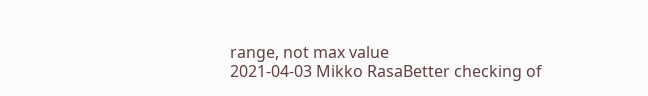range, not max value
2021-04-03 Mikko RasaBetter checking of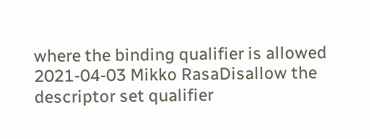where the binding qualifier is allowed
2021-04-03 Mikko RasaDisallow the descriptor set qualifier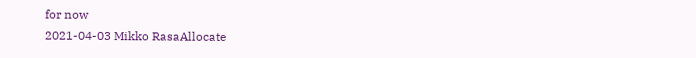for now
2021-04-03 Mikko RasaAllocate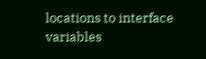locations to interface variables